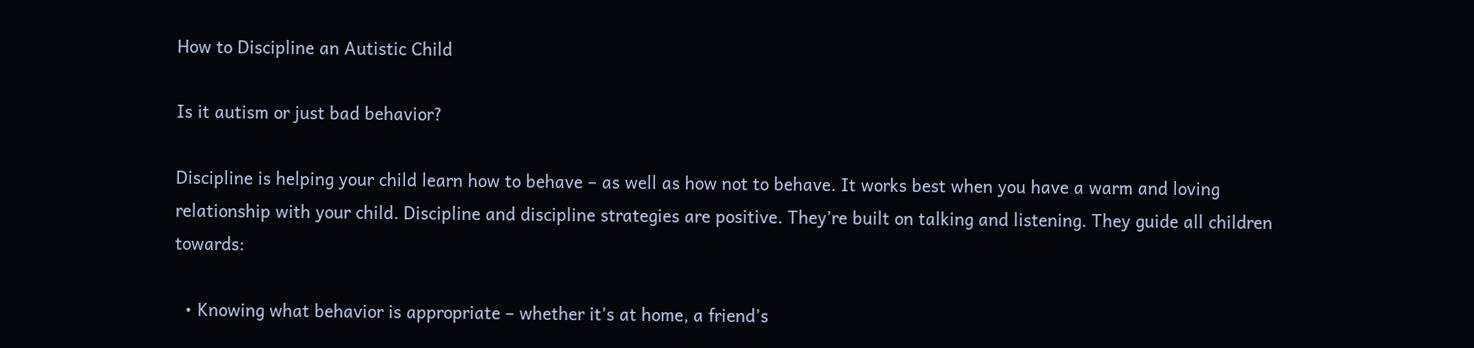How to Discipline an Autistic Child

Is it autism or just bad behavior?

Discipline is helping your child learn how to behave – as well as how not to behave. It works best when you have a warm and loving relationship with your child. Discipline and discipline strategies are positive. They’re built on talking and listening. They guide all children towards:

  • Knowing what behavior is appropriate – whether it’s at home, a friend’s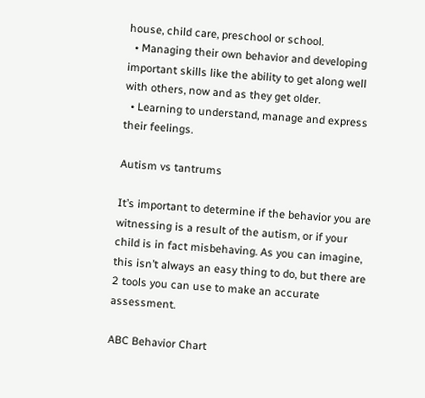house, child care, preschool or school.
  • Managing their own behavior and developing important skills like the ability to get along well with others, now and as they get older.
  • Learning to understand, manage and express their feelings.

Autism vs tantrums

It’s important to determine if the behavior you are witnessing is a result of the autism, or if your child is in fact misbehaving. As you can imagine, this isn’t always an easy thing to do, but there are 2 tools you can use to make an accurate assessment.

ABC Behavior Chart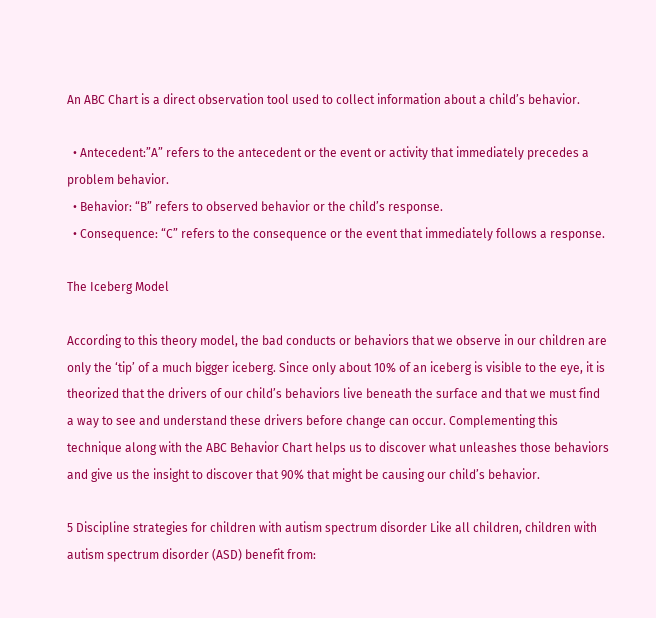An ABC Chart is a direct observation tool used to collect information about a child’s behavior.

  • Antecedent:”A” refers to the antecedent or the event or activity that immediately precedes a problem behavior.
  • Behavior: “B” refers to observed behavior or the child’s response.
  • Consequence: “C” refers to the consequence or the event that immediately follows a response.

The Iceberg Model

According to this theory model, the bad conducts or behaviors that we observe in our children are only the ‘tip’ of a much bigger iceberg. Since only about 10% of an iceberg is visible to the eye, it is theorized that the drivers of our child’s behaviors live beneath the surface and that we must find a way to see and understand these drivers before change can occur. Complementing this technique along with the ABC Behavior Chart helps us to discover what unleashes those behaviors and give us the insight to discover that 90% that might be causing our child’s behavior.

5 Discipline strategies for children with autism spectrum disorder Like all children, children with autism spectrum disorder (ASD) benefit from: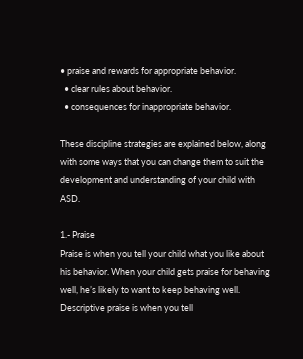• praise and rewards for appropriate behavior.
  • clear rules about behavior.
  • consequences for inappropriate behavior.

These discipline strategies are explained below, along with some ways that you can change them to suit the development and understanding of your child with ASD.

1.- Praise
Praise is when you tell your child what you like about his behavior. When your child gets praise for behaving well, he’s likely to want to keep behaving well. Descriptive praise is when you tell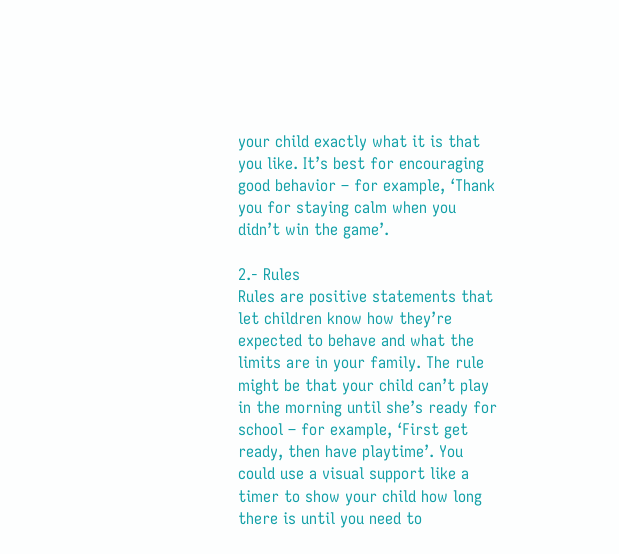your child exactly what it is that you like. It’s best for encouraging good behavior – for example, ‘Thank you for staying calm when you didn’t win the game’.

2.- Rules
Rules are positive statements that let children know how they’re expected to behave and what the limits are in your family. The rule might be that your child can’t play in the morning until she’s ready for school – for example, ‘First get ready, then have playtime’. You could use a visual support like a timer to show your child how long there is until you need to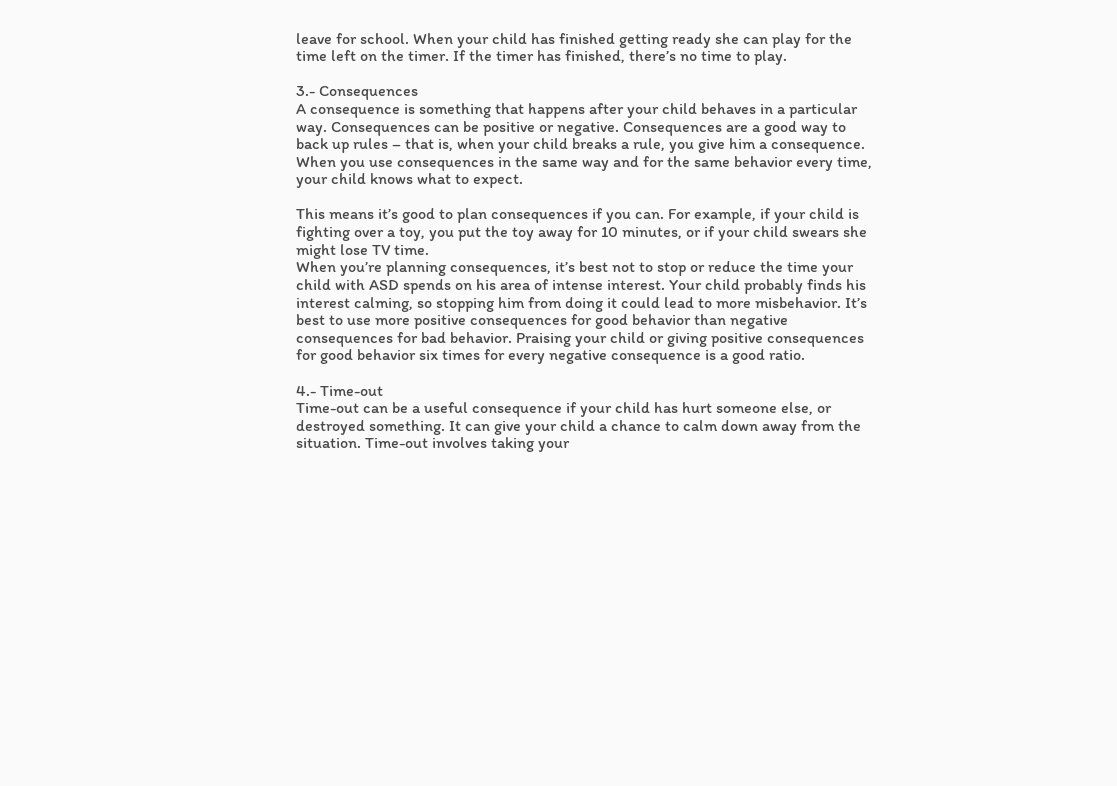leave for school. When your child has finished getting ready she can play for the time left on the timer. If the timer has finished, there’s no time to play.

3.- Consequences
A consequence is something that happens after your child behaves in a particular way. Consequences can be positive or negative. Consequences are a good way to back up rules – that is, when your child breaks a rule, you give him a consequence. When you use consequences in the same way and for the same behavior every time, your child knows what to expect.

This means it’s good to plan consequences if you can. For example, if your child is fighting over a toy, you put the toy away for 10 minutes, or if your child swears she might lose TV time.
When you’re planning consequences, it’s best not to stop or reduce the time your child with ASD spends on his area of intense interest. Your child probably finds his interest calming, so stopping him from doing it could lead to more misbehavior. It’s best to use more positive consequences for good behavior than negative consequences for bad behavior. Praising your child or giving positive consequences for good behavior six times for every negative consequence is a good ratio.

4.- Time-out
Time-out can be a useful consequence if your child has hurt someone else, or destroyed something. It can give your child a chance to calm down away from the situation. Time-out involves taking your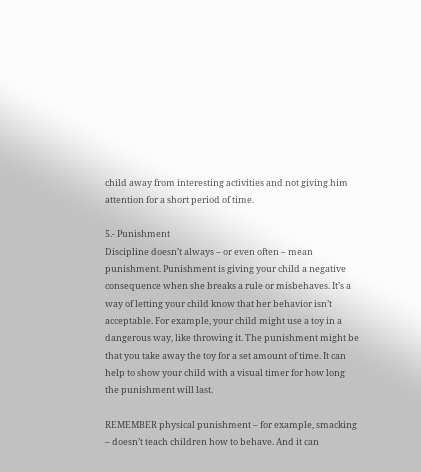child away from interesting activities and not giving him attention for a short period of time.

5.- Punishment
Discipline doesn’t always – or even often – mean punishment. Punishment is giving your child a negative consequence when she breaks a rule or misbehaves. It’s a way of letting your child know that her behavior isn’t acceptable. For example, your child might use a toy in a dangerous way, like throwing it. The punishment might be that you take away the toy for a set amount of time. It can help to show your child with a visual timer for how long the punishment will last.

REMEMBER physical punishment – for example, smacking – doesn’t teach children how to behave. And it can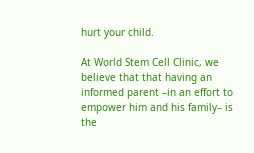hurt your child.

At World Stem Cell Clinic, we believe that that having an informed parent –in an effort to empower him and his family– is the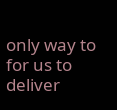only way to for us to deliver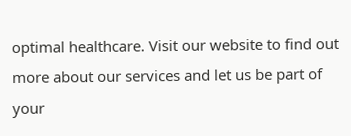optimal healthcare. Visit our website to find out more about our services and let us be part of your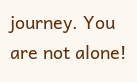journey. You are not alone!